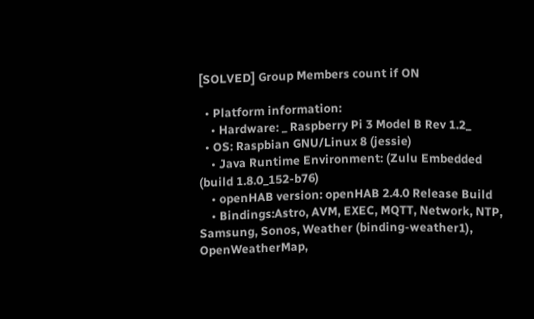[SOLVED] Group Members count if ON

  • Platform information:
    • Hardware: _ Raspberry Pi 3 Model B Rev 1.2_
  • OS: Raspbian GNU/Linux 8 (jessie)
    • Java Runtime Environment: (Zulu Embedded (build 1.8.0_152-b76)
    • openHAB version: openHAB 2.4.0 Release Build
    • Bindings:Astro, AVM, EXEC, MQTT, Network, NTP, Samsung, Sonos, Weather (binding-weather1), OpenWeatherMap,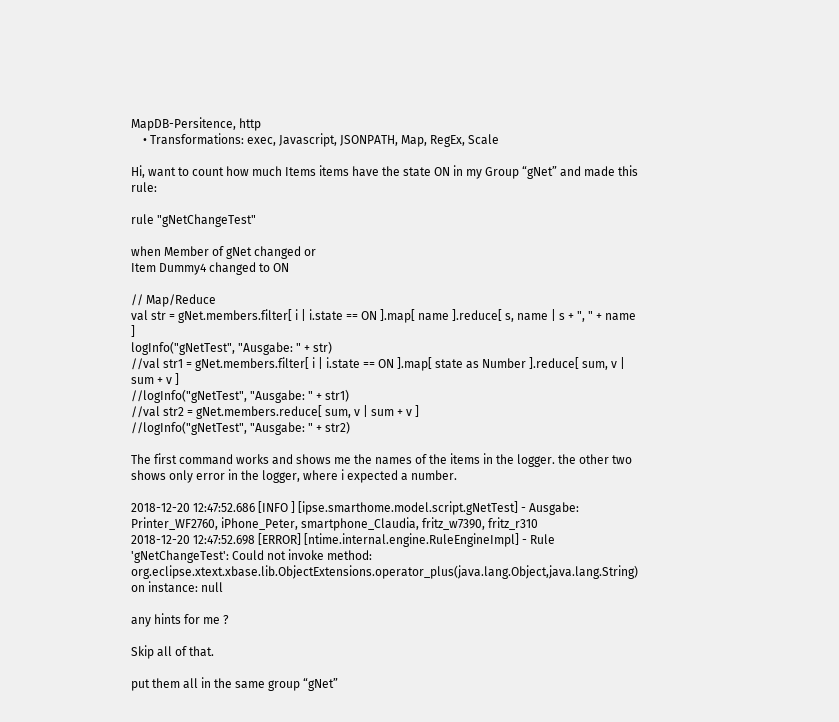MapDB-Persitence, http
    • Transformations: exec, Javascript, JSONPATH, Map, RegEx, Scale

Hi, want to count how much Items items have the state ON in my Group “gNet” and made this rule:

rule "gNetChangeTest"

when Member of gNet changed or
Item Dummy4 changed to ON

// Map/Reduce
val str = gNet.members.filter[ i | i.state == ON ].map[ name ].reduce[ s, name | s + ", " + name ]
logInfo("gNetTest", "Ausgabe: " + str)
//val str1 = gNet.members.filter[ i | i.state == ON ].map[ state as Number ].reduce[ sum, v | sum + v ]
//logInfo("gNetTest", "Ausgabe: " + str1)
//val str2 = gNet.members.reduce[ sum, v | sum + v ]
//logInfo("gNetTest", "Ausgabe: " + str2)

The first command works and shows me the names of the items in the logger. the other two shows only error in the logger, where i expected a number.

2018-12-20 12:47:52.686 [INFO ] [ipse.smarthome.model.script.gNetTest] - Ausgabe: Printer_WF2760, iPhone_Peter, smartphone_Claudia, fritz_w7390, fritz_r310
2018-12-20 12:47:52.698 [ERROR] [ntime.internal.engine.RuleEngineImpl] - Rule 'gNetChangeTest': Could not invoke method: org.eclipse.xtext.xbase.lib.ObjectExtensions.operator_plus(java.lang.Object,java.lang.String) on instance: null

any hints for me ?

Skip all of that.

put them all in the same group “gNet”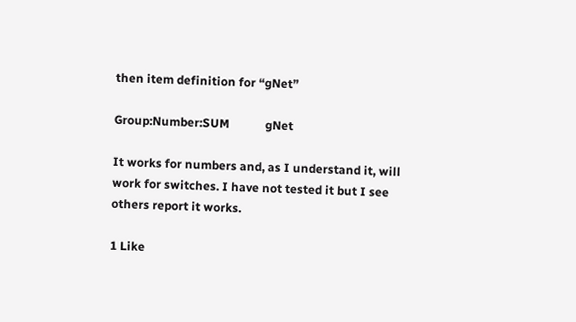then item definition for “gNet”

Group:Number:SUM            gNet

It works for numbers and, as I understand it, will work for switches. I have not tested it but I see others report it works.

1 Like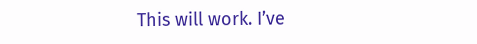This will work. I’ve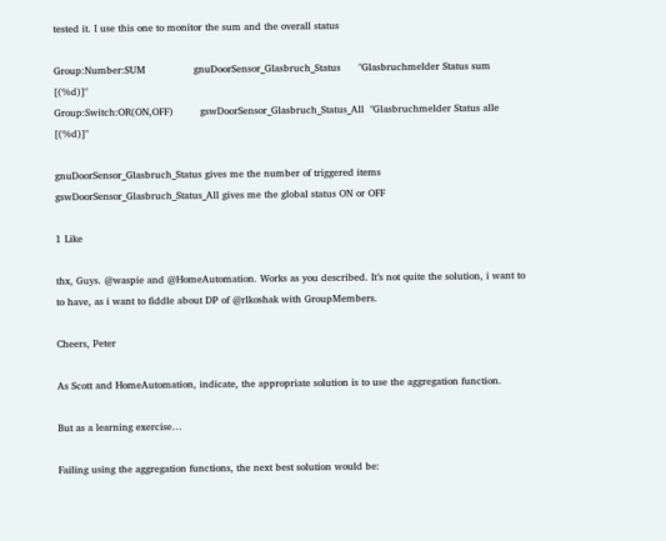tested it. I use this one to monitor the sum and the overall status

Group:Number:SUM                gnuDoorSensor_Glasbruch_Status      "Glasbruchmelder Status sum [(%d)]"
Group:Switch:OR(ON,OFF)         gswDoorSensor_Glasbruch_Status_All  "Glasbruchmelder Status alle [(%d)]"

gnuDoorSensor_Glasbruch_Status gives me the number of triggered items
gswDoorSensor_Glasbruch_Status_All gives me the global status ON or OFF

1 Like

thx, Guys. @waspie and @HomeAutomation. Works as you described. It’s not quite the solution, i want to to have, as i want to fiddle about DP of @rlkoshak with GroupMembers.

Cheers, Peter

As Scott and HomeAutomation, indicate, the appropriate solution is to use the aggregation function.

But as a learning exercise…

Failing using the aggregation functions, the next best solution would be: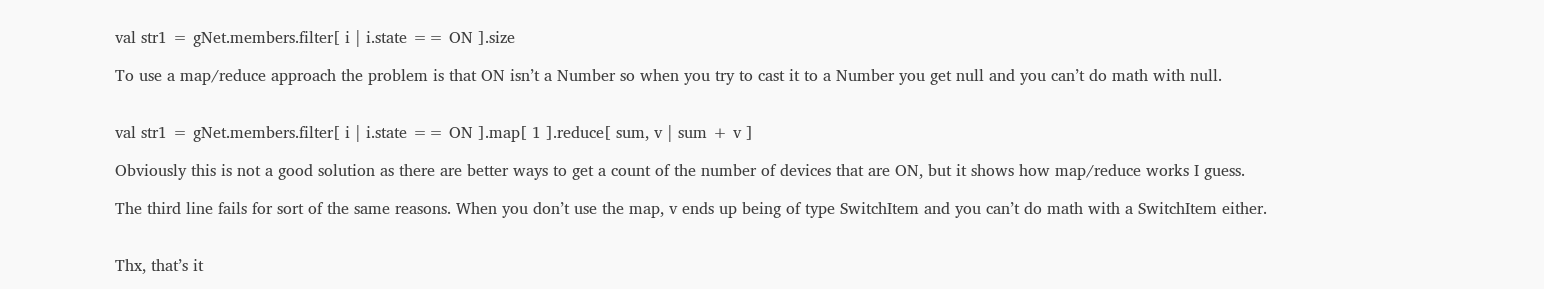val str1 = gNet.members.filter[ i | i.state == ON ].size

To use a map/reduce approach the problem is that ON isn’t a Number so when you try to cast it to a Number you get null and you can’t do math with null.


val str1 = gNet.members.filter[ i | i.state == ON ].map[ 1 ].reduce[ sum, v | sum + v ]

Obviously this is not a good solution as there are better ways to get a count of the number of devices that are ON, but it shows how map/reduce works I guess.

The third line fails for sort of the same reasons. When you don’t use the map, v ends up being of type SwitchItem and you can’t do math with a SwitchItem either.


Thx, that’s it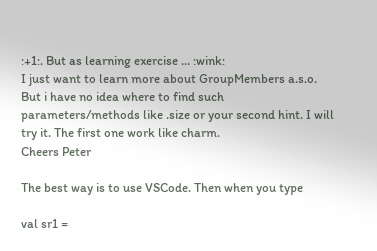:+1:. But as learning exercise … :wink:
I just want to learn more about GroupMembers a.s.o. But i have no idea where to find such parameters/methods like .size or your second hint. I will try it. The first one work like charm.
Cheers Peter

The best way is to use VSCode. Then when you type

val sr1 =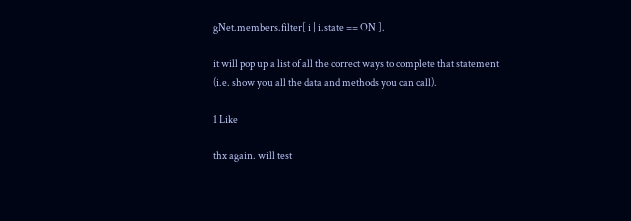gNet.members.filter[ i | i.state == ON ].

it will pop up a list of all the correct ways to complete that statement (i.e. show you all the data and methods you can call).

1 Like

thx again. will test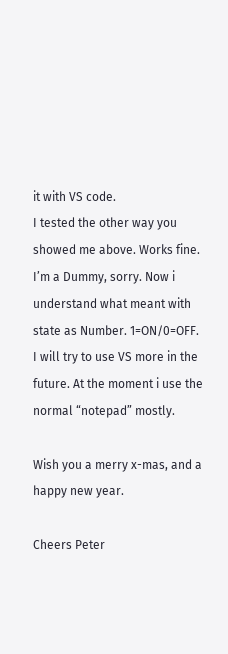it with VS code.
I tested the other way you showed me above. Works fine. I’m a Dummy, sorry. Now i understand what meant with state as Number. 1=ON/0=OFF.
I will try to use VS more in the future. At the moment i use the normal “notepad” mostly.

Wish you a merry x-mas, and a happy new year.

Cheers Peter